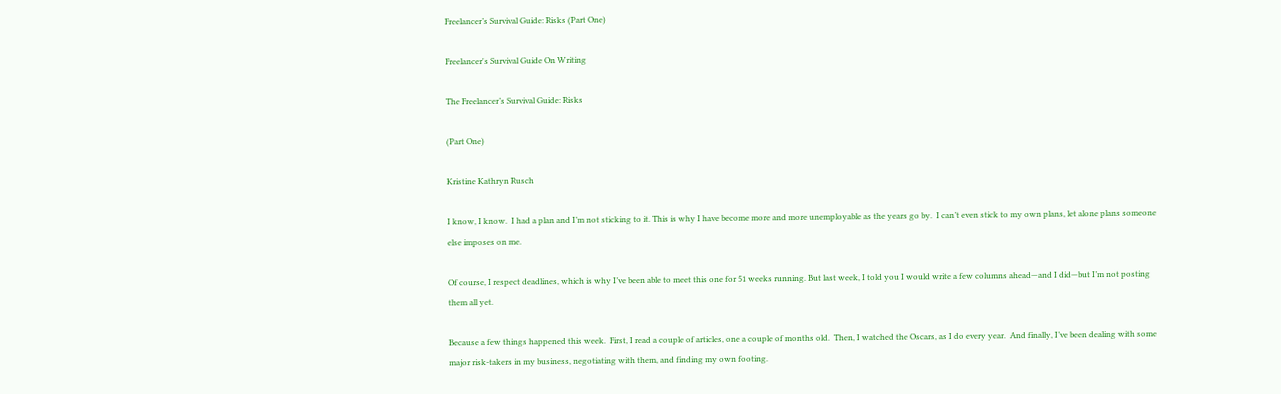Freelancer’s Survival Guide: Risks (Part One)

Freelancer's Survival Guide On Writing

The Freelancer’s Survival Guide: Risks

(Part One)

Kristine Kathryn Rusch

I know, I know.  I had a plan and I’m not sticking to it. This is why I have become more and more unemployable as the years go by.  I can’t even stick to my own plans, let alone plans someone else imposes on me.

Of course, I respect deadlines, which is why I’ve been able to meet this one for 51 weeks running. But last week, I told you I would write a few columns ahead—and I did—but I’m not posting them all yet.

Because a few things happened this week.  First, I read a couple of articles, one a couple of months old.  Then, I watched the Oscars, as I do every year.  And finally, I’ve been dealing with some major risk-takers in my business, negotiating with them, and finding my own footing.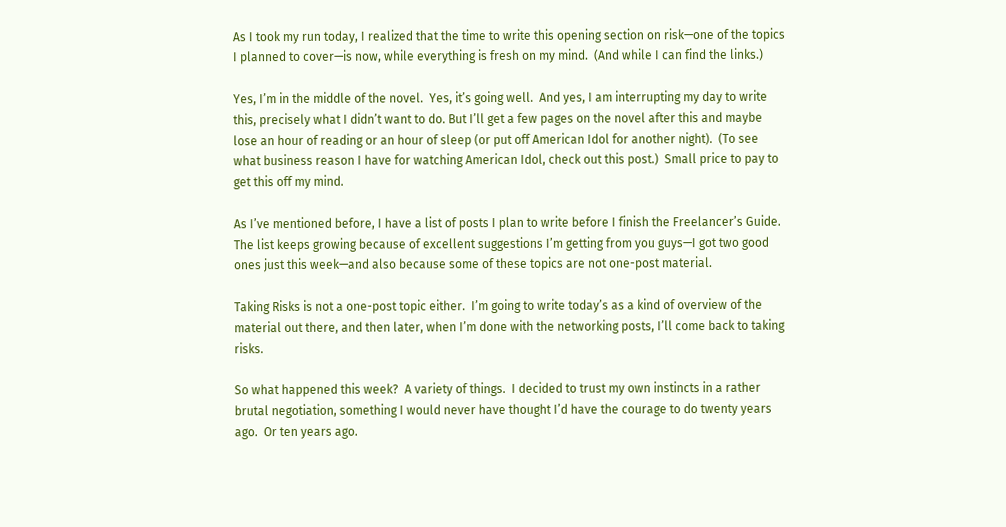As I took my run today, I realized that the time to write this opening section on risk—one of the topics I planned to cover—is now, while everything is fresh on my mind.  (And while I can find the links.)

Yes, I’m in the middle of the novel.  Yes, it’s going well.  And yes, I am interrupting my day to write this, precisely what I didn’t want to do. But I’ll get a few pages on the novel after this and maybe lose an hour of reading or an hour of sleep (or put off American Idol for another night).  (To see what business reason I have for watching American Idol, check out this post.)  Small price to pay to get this off my mind.

As I’ve mentioned before, I have a list of posts I plan to write before I finish the Freelancer’s Guide.  The list keeps growing because of excellent suggestions I’m getting from you guys—I got two good ones just this week—and also because some of these topics are not one-post material.

Taking Risks is not a one-post topic either.  I’m going to write today’s as a kind of overview of the material out there, and then later, when I’m done with the networking posts, I’ll come back to taking risks.

So what happened this week?  A variety of things.  I decided to trust my own instincts in a rather brutal negotiation, something I would never have thought I’d have the courage to do twenty years ago.  Or ten years ago.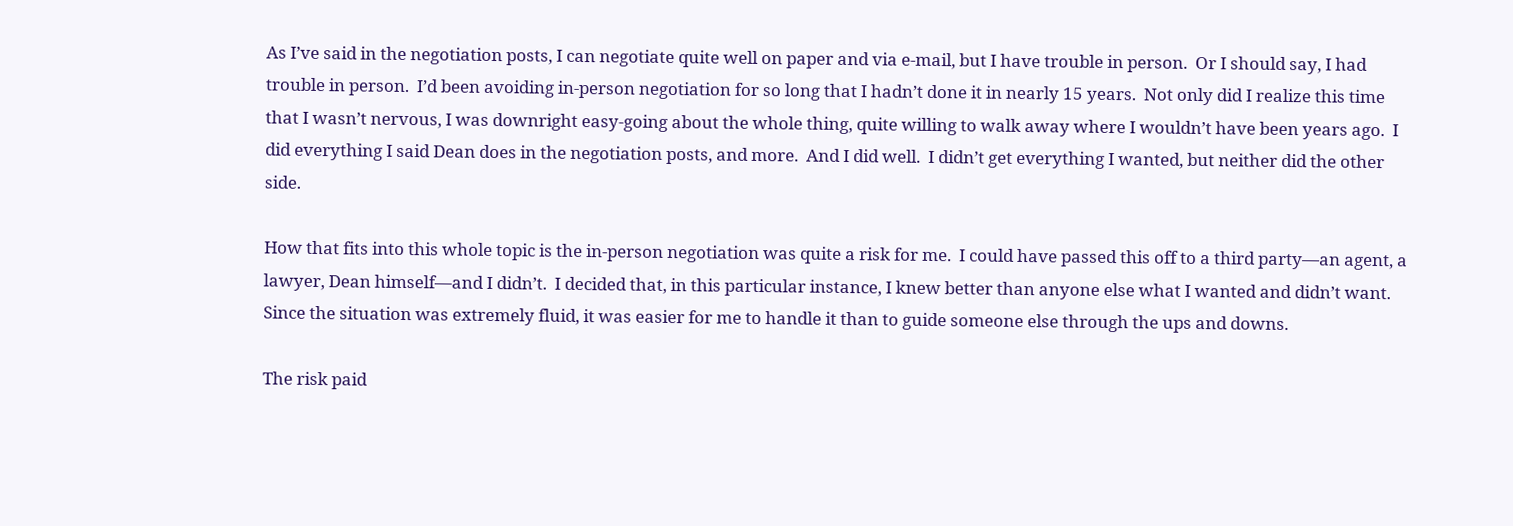As I’ve said in the negotiation posts, I can negotiate quite well on paper and via e-mail, but I have trouble in person.  Or I should say, I had trouble in person.  I’d been avoiding in-person negotiation for so long that I hadn’t done it in nearly 15 years.  Not only did I realize this time that I wasn’t nervous, I was downright easy-going about the whole thing, quite willing to walk away where I wouldn’t have been years ago.  I did everything I said Dean does in the negotiation posts, and more.  And I did well.  I didn’t get everything I wanted, but neither did the other side.

How that fits into this whole topic is the in-person negotiation was quite a risk for me.  I could have passed this off to a third party—an agent, a lawyer, Dean himself—and I didn’t.  I decided that, in this particular instance, I knew better than anyone else what I wanted and didn’t want. Since the situation was extremely fluid, it was easier for me to handle it than to guide someone else through the ups and downs.

The risk paid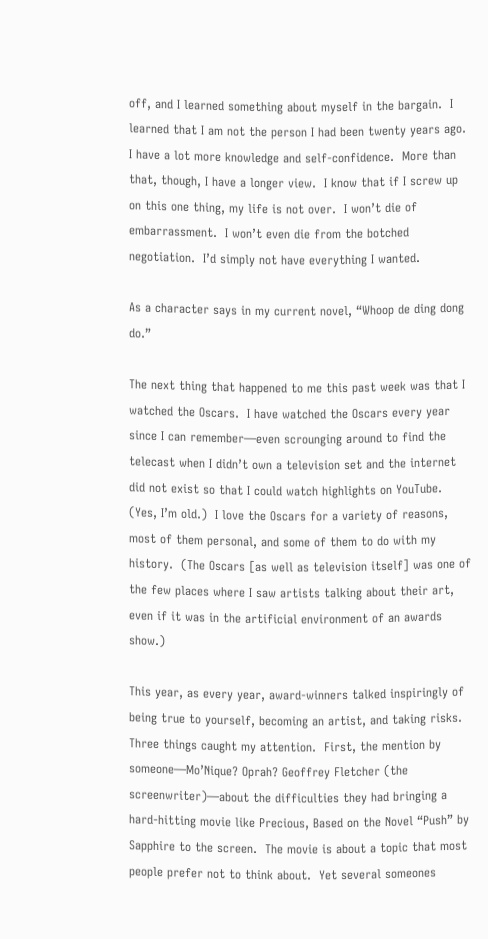off, and I learned something about myself in the bargain.  I learned that I am not the person I had been twenty years ago.  I have a lot more knowledge and self-confidence.  More than that, though, I have a longer view.  I know that if I screw up on this one thing, my life is not over.  I won’t die of embarrassment.  I won’t even die from the botched negotiation.  I’d simply not have everything I wanted.

As a character says in my current novel, “Whoop de ding dong do.”

The next thing that happened to me this past week was that I watched the Oscars.  I have watched the Oscars every year since I can remember—even scrounging around to find the telecast when I didn’t own a television set and the internet did not exist so that I could watch highlights on YouTube.  (Yes, I’m old.)  I love the Oscars for a variety of reasons, most of them personal, and some of them to do with my history.  (The Oscars [as well as television itself] was one of the few places where I saw artists talking about their art, even if it was in the artificial environment of an awards show.)

This year, as every year, award-winners talked inspiringly of being true to yourself, becoming an artist, and taking risks.  Three things caught my attention.  First, the mention by someone—Mo’Nique? Oprah? Geoffrey Fletcher (the screenwriter)—about the difficulties they had bringing a hard-hitting movie like Precious, Based on the Novel “Push” by Sapphire to the screen.  The movie is about a topic that most people prefer not to think about.  Yet several someones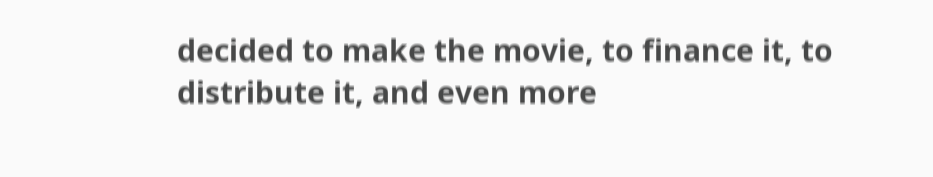decided to make the movie, to finance it, to distribute it, and even more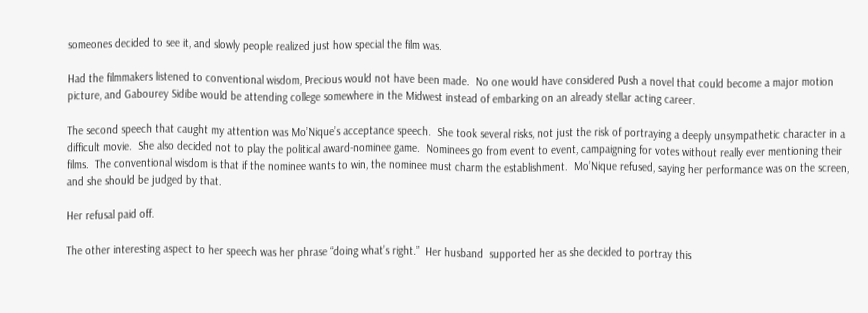someones decided to see it, and slowly people realized just how special the film was.

Had the filmmakers listened to conventional wisdom, Precious would not have been made.  No one would have considered Push a novel that could become a major motion picture, and Gabourey Sidibe would be attending college somewhere in the Midwest instead of embarking on an already stellar acting career.

The second speech that caught my attention was Mo’Nique’s acceptance speech.  She took several risks, not just the risk of portraying a deeply unsympathetic character in a difficult movie.  She also decided not to play the political award-nominee game.  Nominees go from event to event, campaigning for votes without really ever mentioning their films.  The conventional wisdom is that if the nominee wants to win, the nominee must charm the establishment.  Mo’Nique refused, saying her performance was on the screen, and she should be judged by that.

Her refusal paid off.

The other interesting aspect to her speech was her phrase “doing what’s right.”  Her husband  supported her as she decided to portray this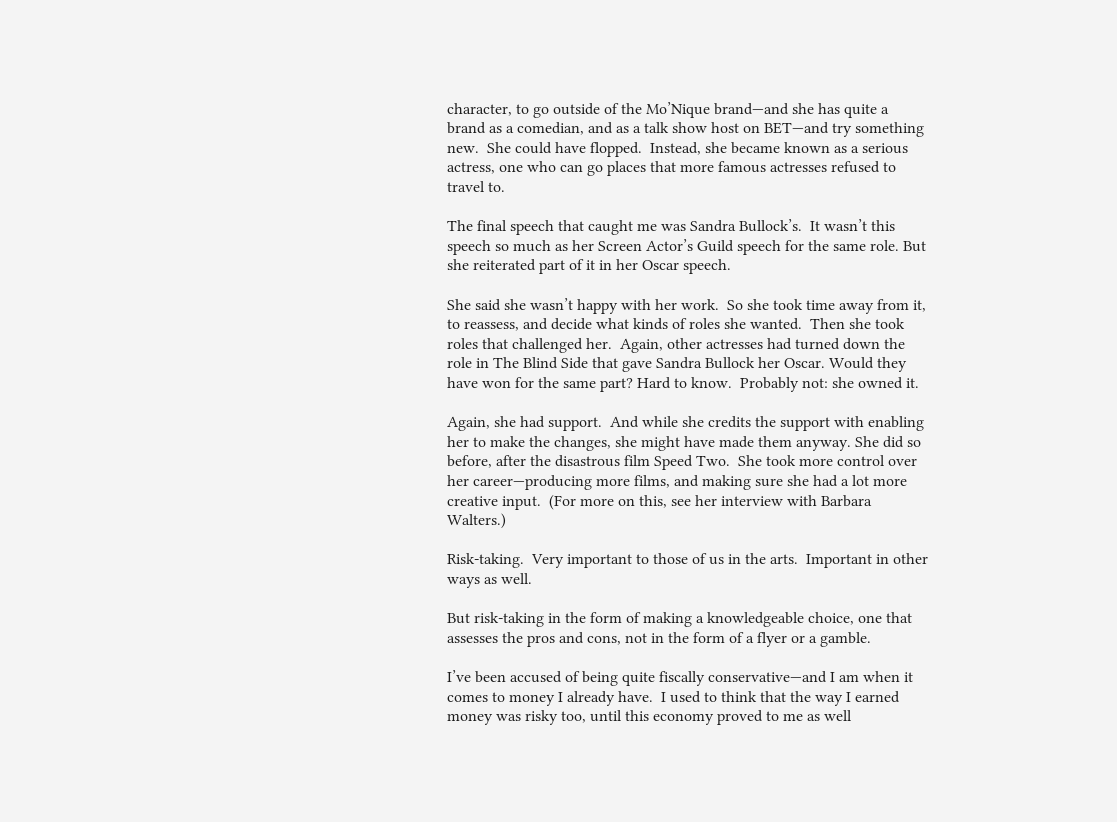character, to go outside of the Mo’Nique brand—and she has quite a brand as a comedian, and as a talk show host on BET—and try something new.  She could have flopped.  Instead, she became known as a serious actress, one who can go places that more famous actresses refused to travel to.

The final speech that caught me was Sandra Bullock’s.  It wasn’t this speech so much as her Screen Actor’s Guild speech for the same role. But she reiterated part of it in her Oscar speech.

She said she wasn’t happy with her work.  So she took time away from it, to reassess, and decide what kinds of roles she wanted.  Then she took roles that challenged her.  Again, other actresses had turned down the role in The Blind Side that gave Sandra Bullock her Oscar. Would they have won for the same part? Hard to know.  Probably not: she owned it.

Again, she had support.  And while she credits the support with enabling her to make the changes, she might have made them anyway. She did so before, after the disastrous film Speed Two.  She took more control over her career—producing more films, and making sure she had a lot more creative input.  (For more on this, see her interview with Barbara Walters.)

Risk-taking.  Very important to those of us in the arts.  Important in other ways as well.

But risk-taking in the form of making a knowledgeable choice, one that assesses the pros and cons, not in the form of a flyer or a gamble.

I’ve been accused of being quite fiscally conservative—and I am when it comes to money I already have.  I used to think that the way I earned money was risky too, until this economy proved to me as well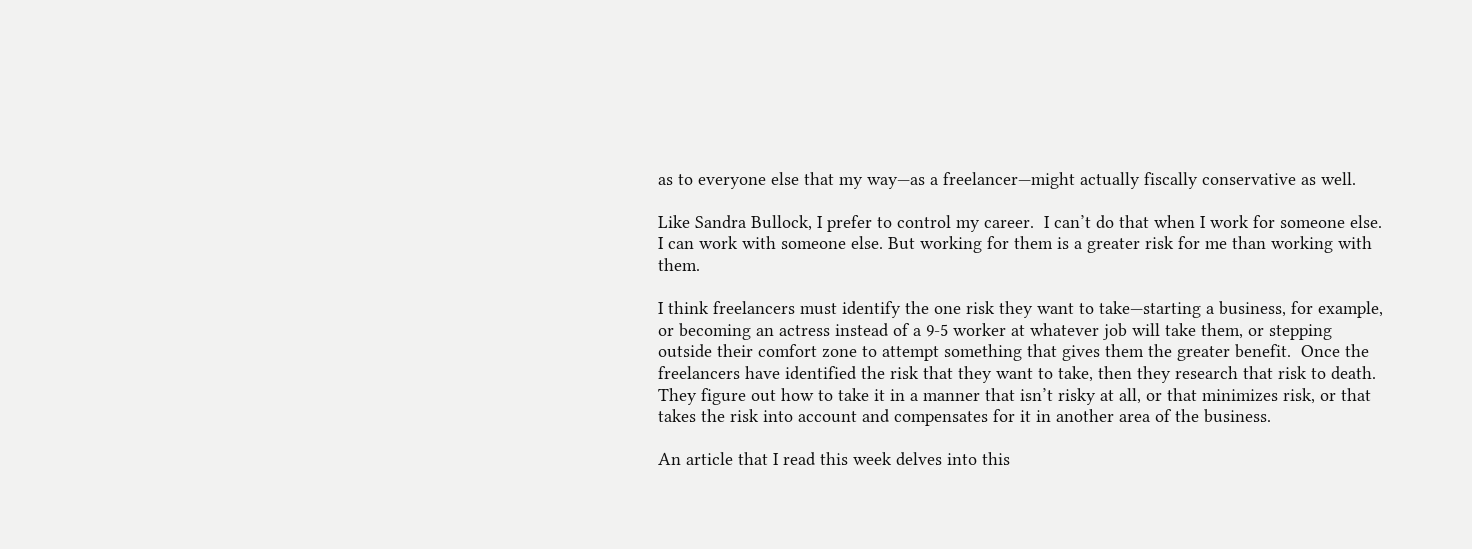as to everyone else that my way—as a freelancer—might actually fiscally conservative as well.

Like Sandra Bullock, I prefer to control my career.  I can’t do that when I work for someone else.  I can work with someone else. But working for them is a greater risk for me than working with them.

I think freelancers must identify the one risk they want to take—starting a business, for example, or becoming an actress instead of a 9-5 worker at whatever job will take them, or stepping outside their comfort zone to attempt something that gives them the greater benefit.  Once the freelancers have identified the risk that they want to take, then they research that risk to death. They figure out how to take it in a manner that isn’t risky at all, or that minimizes risk, or that takes the risk into account and compensates for it in another area of the business.

An article that I read this week delves into this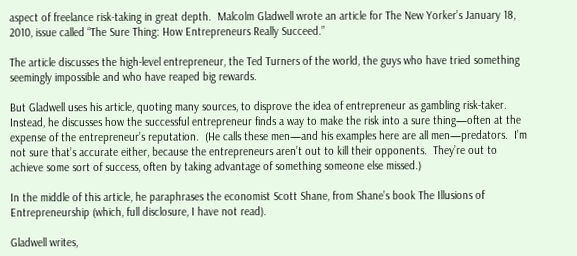aspect of freelance risk-taking in great depth.  Malcolm Gladwell wrote an article for The New Yorker’s January 18, 2010, issue called “The Sure Thing: How Entrepreneurs Really Succeed.”

The article discusses the high-level entrepreneur, the Ted Turners of the world, the guys who have tried something seemingly impossible and who have reaped big rewards.

But Gladwell uses his article, quoting many sources, to disprove the idea of entrepreneur as gambling risk-taker.  Instead, he discusses how the successful entrepreneur finds a way to make the risk into a sure thing—often at the expense of the entrepreneur’s reputation.  (He calls these men—and his examples here are all men—predators.  I’m not sure that’s accurate either, because the entrepreneurs aren’t out to kill their opponents.  They’re out to achieve some sort of success, often by taking advantage of something someone else missed.)

In the middle of this article, he paraphrases the economist Scott Shane, from Shane’s book The Illusions of Entrepreneurship (which, full disclosure, I have not read).

Gladwell writes,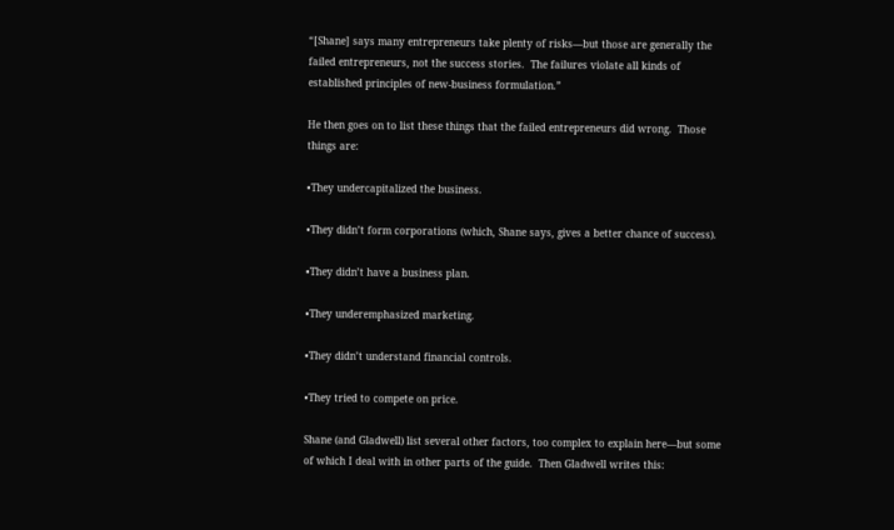“[Shane] says many entrepreneurs take plenty of risks—but those are generally the failed entrepreneurs, not the success stories.  The failures violate all kinds of established principles of new-business formulation.”

He then goes on to list these things that the failed entrepreneurs did wrong.  Those things are:

•They undercapitalized the business.

•They didn’t form corporations (which, Shane says, gives a better chance of success).

•They didn’t have a business plan.

•They underemphasized marketing.

•They didn’t understand financial controls.

•They tried to compete on price.

Shane (and Gladwell) list several other factors, too complex to explain here—but some of which I deal with in other parts of the guide.  Then Gladwell writes this: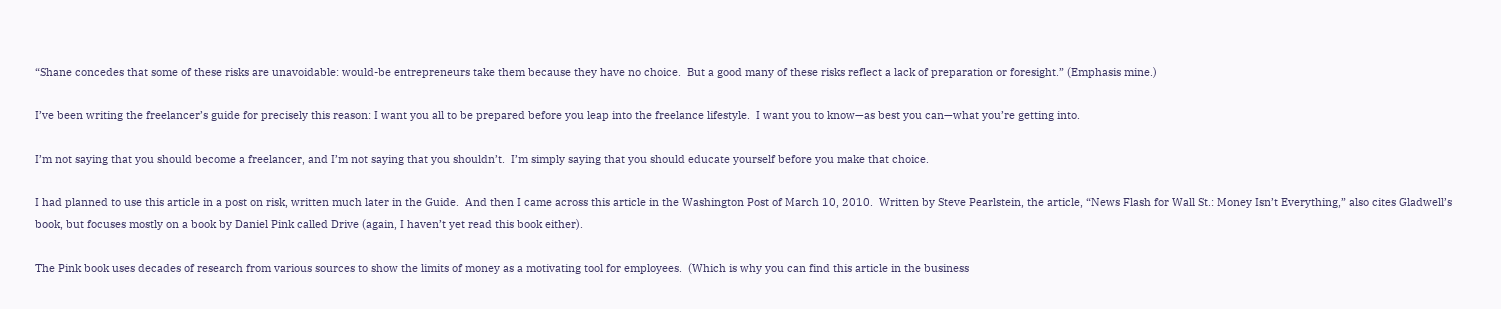“Shane concedes that some of these risks are unavoidable: would-be entrepreneurs take them because they have no choice.  But a good many of these risks reflect a lack of preparation or foresight.” (Emphasis mine.)

I’ve been writing the freelancer’s guide for precisely this reason: I want you all to be prepared before you leap into the freelance lifestyle.  I want you to know—as best you can—what you’re getting into.

I’m not saying that you should become a freelancer, and I’m not saying that you shouldn’t.  I’m simply saying that you should educate yourself before you make that choice.

I had planned to use this article in a post on risk, written much later in the Guide.  And then I came across this article in the Washington Post of March 10, 2010.  Written by Steve Pearlstein, the article, “News Flash for Wall St.: Money Isn’t Everything,” also cites Gladwell’s book, but focuses mostly on a book by Daniel Pink called Drive (again, I haven’t yet read this book either).

The Pink book uses decades of research from various sources to show the limits of money as a motivating tool for employees.  (Which is why you can find this article in the business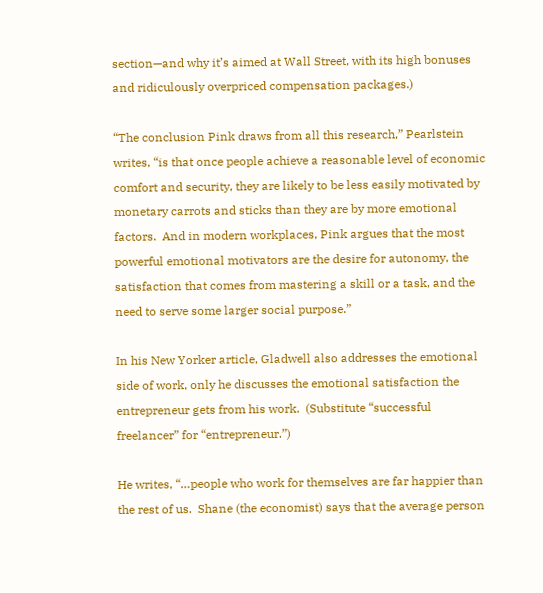section—and why it’s aimed at Wall Street, with its high bonuses and ridiculously overpriced compensation packages.)

“The conclusion Pink draws from all this research,” Pearlstein writes, “is that once people achieve a reasonable level of economic comfort and security, they are likely to be less easily motivated by monetary carrots and sticks than they are by more emotional factors.  And in modern workplaces, Pink argues that the most powerful emotional motivators are the desire for autonomy, the satisfaction that comes from mastering a skill or a task, and the need to serve some larger social purpose.”

In his New Yorker article, Gladwell also addresses the emotional side of work, only he discusses the emotional satisfaction the entrepreneur gets from his work.  (Substitute “successful freelancer” for “entrepreneur.”)

He writes, “…people who work for themselves are far happier than the rest of us.  Shane (the economist) says that the average person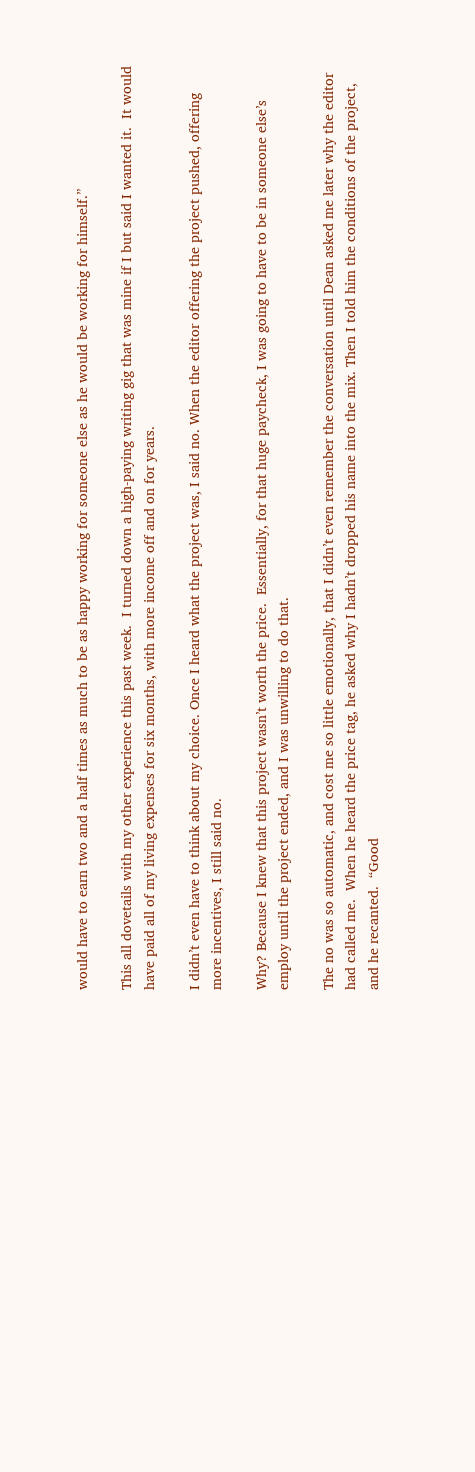would have to earn two and a half times as much to be as happy working for someone else as he would be working for himself.”

This all dovetails with my other experience this past week.  I turned down a high-paying writing gig that was mine if I but said I wanted it.  It would have paid all of my living expenses for six months, with more income off and on for years.

I didn’t even have to think about my choice. Once I heard what the project was, I said no. When the editor offering the project pushed, offering more incentives, I still said no.

Why? Because I knew that this project wasn’t worth the price.  Essentially, for that huge paycheck, I was going to have to be in someone else’s employ until the project ended, and I was unwilling to do that.

The no was so automatic, and cost me so little emotionally, that I didn’t even remember the conversation until Dean asked me later why the editor had called me.  When he heard the price tag, he asked why I hadn’t dropped his name into the mix. Then I told him the conditions of the project, and he recanted.  “Good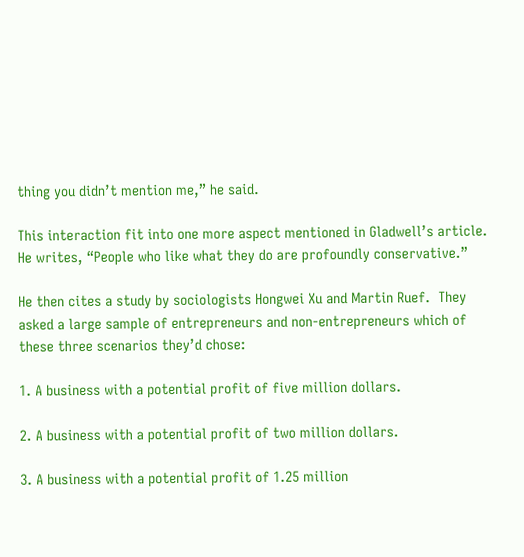thing you didn’t mention me,” he said.

This interaction fit into one more aspect mentioned in Gladwell’s article.  He writes, “People who like what they do are profoundly conservative.”

He then cites a study by sociologists Hongwei Xu and Martin Ruef.  They asked a large sample of entrepreneurs and non-entrepreneurs which of these three scenarios they’d chose:

1. A business with a potential profit of five million dollars.

2. A business with a potential profit of two million dollars.

3. A business with a potential profit of 1.25 million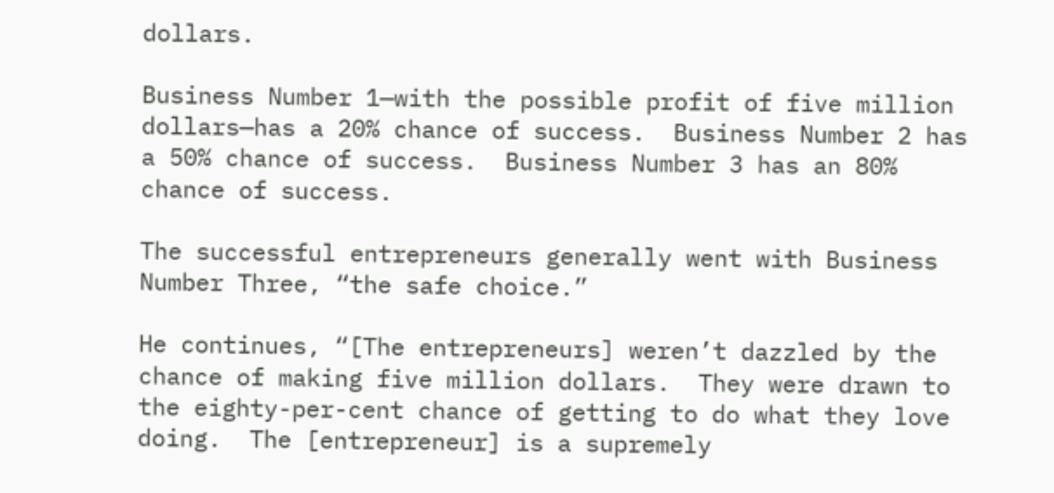dollars.

Business Number 1—with the possible profit of five million dollars—has a 20% chance of success.  Business Number 2 has a 50% chance of success.  Business Number 3 has an 80% chance of success.

The successful entrepreneurs generally went with Business Number Three, “the safe choice.”

He continues, “[The entrepreneurs] weren’t dazzled by the chance of making five million dollars.  They were drawn to the eighty-per-cent chance of getting to do what they love doing.  The [entrepreneur] is a supremely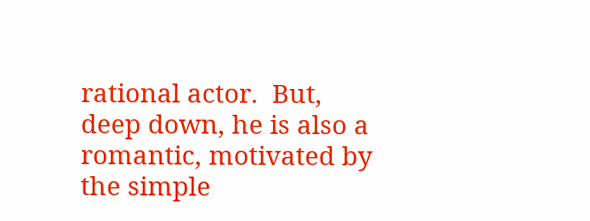rational actor.  But, deep down, he is also a romantic, motivated by the simple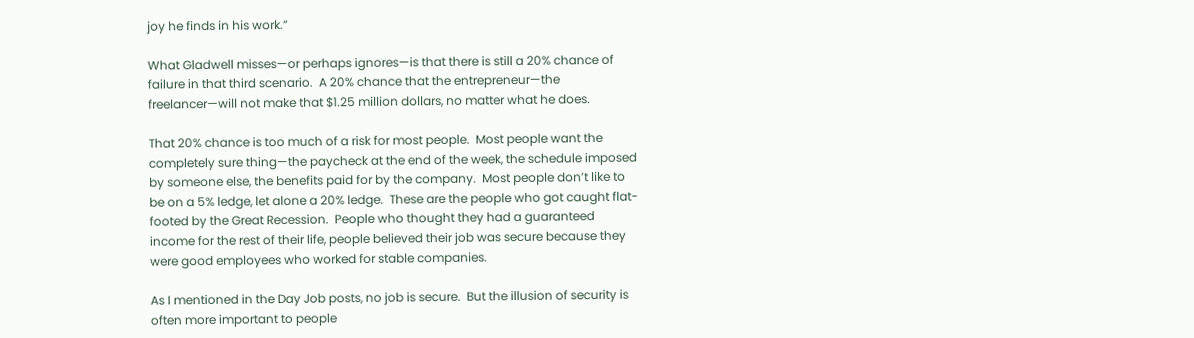joy he finds in his work.”

What Gladwell misses—or perhaps ignores—is that there is still a 20% chance of failure in that third scenario.  A 20% chance that the entrepreneur—the freelancer—will not make that $1.25 million dollars, no matter what he does.

That 20% chance is too much of a risk for most people.  Most people want the completely sure thing—the paycheck at the end of the week, the schedule imposed by someone else, the benefits paid for by the company.  Most people don’t like to be on a 5% ledge, let alone a 20% ledge.  These are the people who got caught flat-footed by the Great Recession.  People who thought they had a guaranteed income for the rest of their life, people believed their job was secure because they were good employees who worked for stable companies.

As I mentioned in the Day Job posts, no job is secure.  But the illusion of security is often more important to people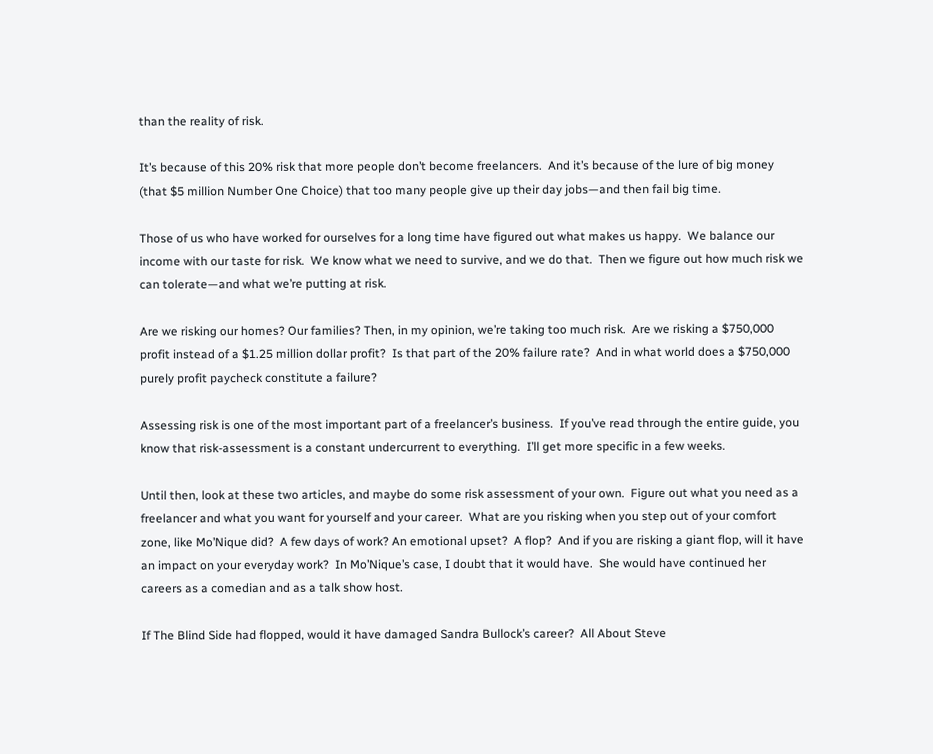than the reality of risk.

It’s because of this 20% risk that more people don’t become freelancers.  And it’s because of the lure of big money (that $5 million Number One Choice) that too many people give up their day jobs—and then fail big time.

Those of us who have worked for ourselves for a long time have figured out what makes us happy.  We balance our income with our taste for risk.  We know what we need to survive, and we do that.  Then we figure out how much risk we can tolerate—and what we’re putting at risk.

Are we risking our homes? Our families? Then, in my opinion, we’re taking too much risk.  Are we risking a $750,000 profit instead of a $1.25 million dollar profit?  Is that part of the 20% failure rate?  And in what world does a $750,000 purely profit paycheck constitute a failure?

Assessing risk is one of the most important part of a freelancer’s business.  If you’ve read through the entire guide, you know that risk-assessment is a constant undercurrent to everything.  I’ll get more specific in a few weeks.

Until then, look at these two articles, and maybe do some risk assessment of your own.  Figure out what you need as a freelancer and what you want for yourself and your career.  What are you risking when you step out of your comfort zone, like Mo’Nique did?  A few days of work? An emotional upset?  A flop?  And if you are risking a giant flop, will it have an impact on your everyday work?  In Mo’Nique’s case, I doubt that it would have.  She would have continued her careers as a comedian and as a talk show host.

If The Blind Side had flopped, would it have damaged Sandra Bullock’s career?  All About Steve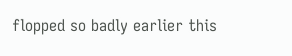flopped so badly earlier this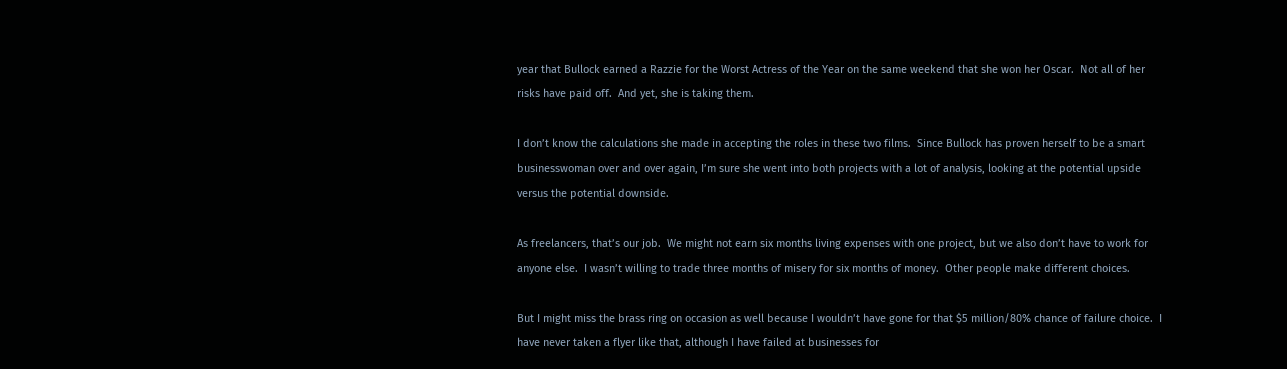year that Bullock earned a Razzie for the Worst Actress of the Year on the same weekend that she won her Oscar.  Not all of her risks have paid off.  And yet, she is taking them.

I don’t know the calculations she made in accepting the roles in these two films.  Since Bullock has proven herself to be a smart businesswoman over and over again, I’m sure she went into both projects with a lot of analysis, looking at the potential upside versus the potential downside.

As freelancers, that’s our job.  We might not earn six months living expenses with one project, but we also don’t have to work for anyone else.  I wasn’t willing to trade three months of misery for six months of money.  Other people make different choices.

But I might miss the brass ring on occasion as well because I wouldn’t have gone for that $5 million/80% chance of failure choice.  I have never taken a flyer like that, although I have failed at businesses for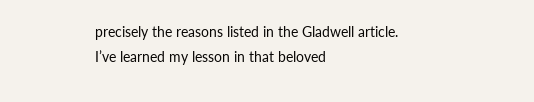precisely the reasons listed in the Gladwell article.  I’ve learned my lesson in that beloved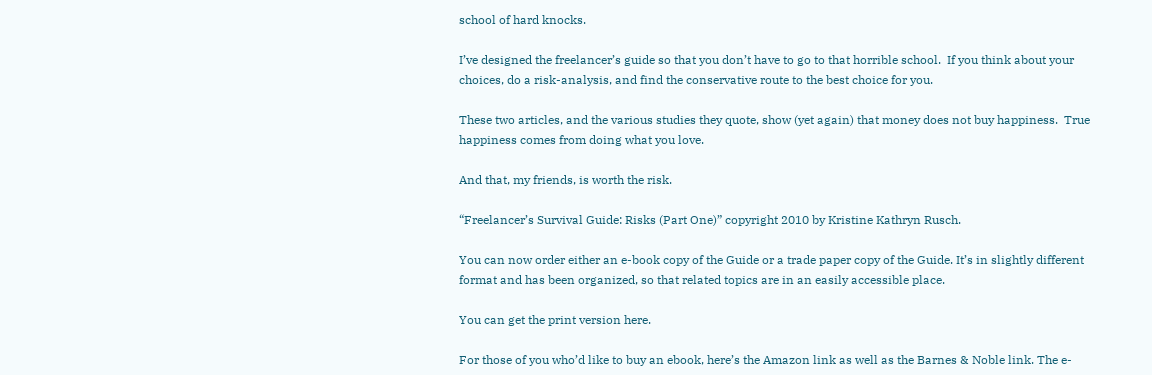school of hard knocks.

I’ve designed the freelancer’s guide so that you don’t have to go to that horrible school.  If you think about your choices, do a risk-analysis, and find the conservative route to the best choice for you.

These two articles, and the various studies they quote, show (yet again) that money does not buy happiness.  True happiness comes from doing what you love.

And that, my friends, is worth the risk.

“Freelancer’s Survival Guide: Risks (Part One)” copyright 2010 by Kristine Kathryn Rusch.

You can now order either an e-book copy of the Guide or a trade paper copy of the Guide. It’s in slightly different format and has been organized, so that related topics are in an easily accessible place.

You can get the print version here.

For those of you who’d like to buy an ebook, here’s the Amazon link as well as the Barnes & Noble link. The e-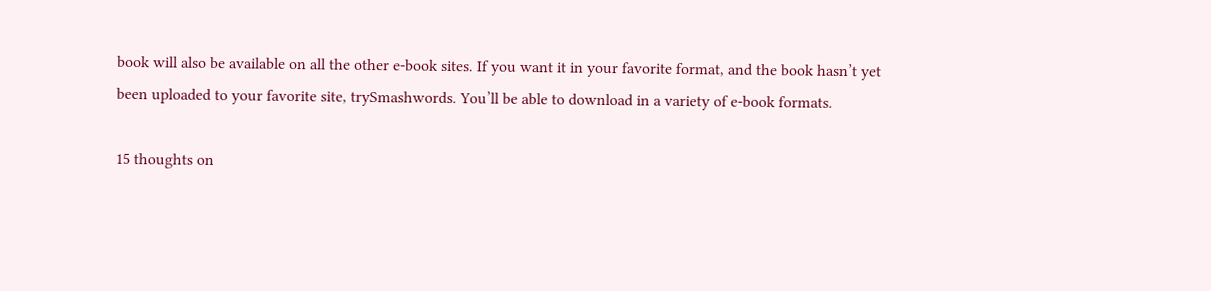book will also be available on all the other e-book sites. If you want it in your favorite format, and the book hasn’t yet been uploaded to your favorite site, trySmashwords. You’ll be able to download in a variety of e-book formats.

15 thoughts on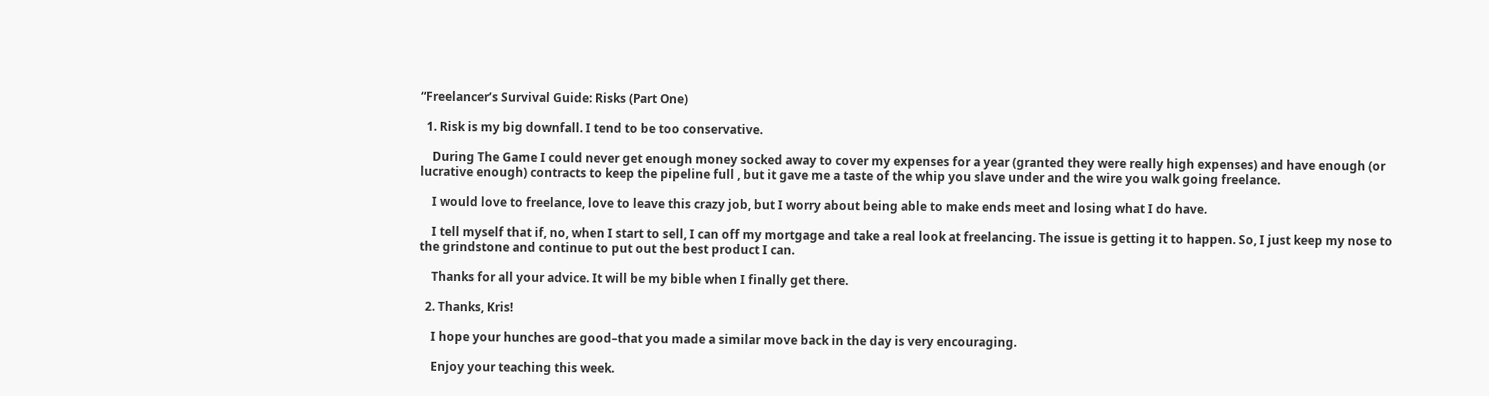“Freelancer’s Survival Guide: Risks (Part One)

  1. Risk is my big downfall. I tend to be too conservative.

    During The Game I could never get enough money socked away to cover my expenses for a year (granted they were really high expenses) and have enough (or lucrative enough) contracts to keep the pipeline full , but it gave me a taste of the whip you slave under and the wire you walk going freelance.

    I would love to freelance, love to leave this crazy job, but I worry about being able to make ends meet and losing what I do have.

    I tell myself that if, no, when I start to sell, I can off my mortgage and take a real look at freelancing. The issue is getting it to happen. So, I just keep my nose to the grindstone and continue to put out the best product I can.

    Thanks for all your advice. It will be my bible when I finally get there.

  2. Thanks, Kris!

    I hope your hunches are good–that you made a similar move back in the day is very encouraging.

    Enjoy your teaching this week.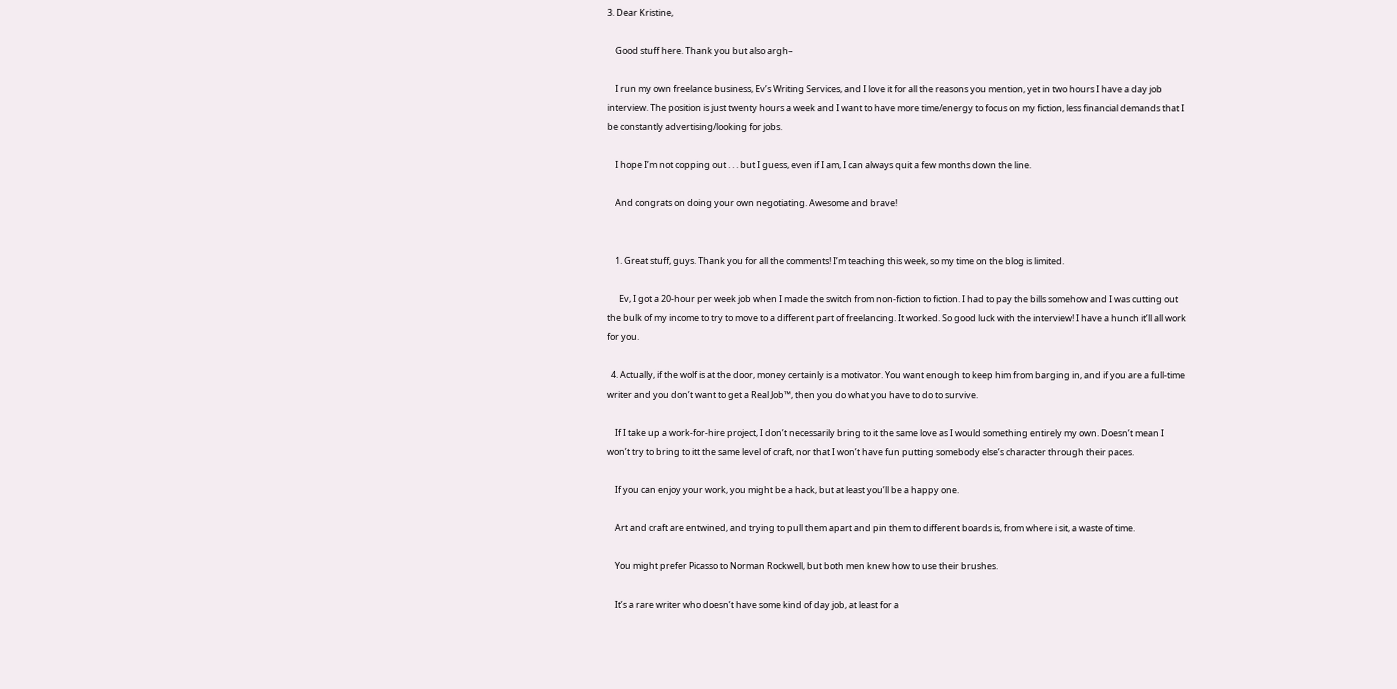3. Dear Kristine,

    Good stuff here. Thank you but also argh–

    I run my own freelance business, Ev’s Writing Services, and I love it for all the reasons you mention, yet in two hours I have a day job interview. The position is just twenty hours a week and I want to have more time/energy to focus on my fiction, less financial demands that I be constantly advertising/looking for jobs.

    I hope I’m not copping out . . . but I guess, even if I am, I can always quit a few months down the line.

    And congrats on doing your own negotiating. Awesome and brave!


    1. Great stuff, guys. Thank you for all the comments! I’m teaching this week, so my time on the blog is limited.

      Ev, I got a 20-hour per week job when I made the switch from non-fiction to fiction. I had to pay the bills somehow and I was cutting out the bulk of my income to try to move to a different part of freelancing. It worked. So good luck with the interview! I have a hunch it’ll all work for you.

  4. Actually, if the wolf is at the door, money certainly is a motivator. You want enough to keep him from barging in, and if you are a full-time writer and you don’t want to get a Real Job™, then you do what you have to do to survive.

    If I take up a work-for-hire project, I don’t necessarily bring to it the same love as I would something entirely my own. Doesn’t mean I won’t try to bring to itt the same level of craft, nor that I won’t have fun putting somebody else’s character through their paces.

    If you can enjoy your work, you might be a hack, but at least you’ll be a happy one.

    Art and craft are entwined, and trying to pull them apart and pin them to different boards is, from where i sit, a waste of time.

    You might prefer Picasso to Norman Rockwell, but both men knew how to use their brushes.

    It’s a rare writer who doesn’t have some kind of day job, at least for a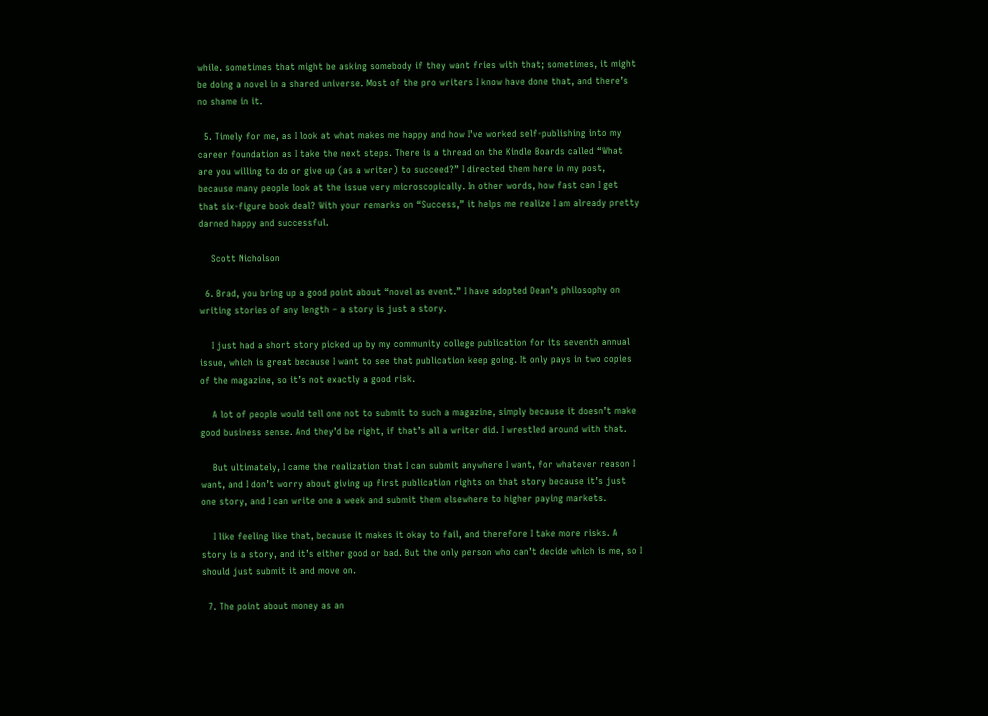while. sometimes that might be asking somebody if they want fries with that; sometimes, it might be doing a novel in a shared universe. Most of the pro writers I know have done that, and there’s no shame in it.

  5. Timely for me, as I look at what makes me happy and how I’ve worked self-publishing into my career foundation as I take the next steps. There is a thread on the Kindle Boards called “What are you willing to do or give up (as a writer) to succeed?” I directed them here in my post, because many people look at the issue very microscopically. In other words, how fast can I get that six-figure book deal? With your remarks on “Success,” it helps me realize I am already pretty darned happy and successful.

    Scott Nicholson

  6. Brad, you bring up a good point about “novel as event.” I have adopted Dean’s philosophy on writing stories of any length – a story is just a story.

    I just had a short story picked up by my community college publication for its seventh annual issue, which is great because I want to see that publication keep going. It only pays in two copies of the magazine, so it’s not exactly a good risk.

    A lot of people would tell one not to submit to such a magazine, simply because it doesn’t make good business sense. And they’d be right, if that’s all a writer did. I wrestled around with that.

    But ultimately, I came the realization that I can submit anywhere I want, for whatever reason I want, and I don’t worry about giving up first publication rights on that story because it’s just one story, and I can write one a week and submit them elsewhere to higher paying markets.

    I like feeling like that, because it makes it okay to fail, and therefore I take more risks. A story is a story, and it’s either good or bad. But the only person who can’t decide which is me, so I should just submit it and move on.

  7. The point about money as an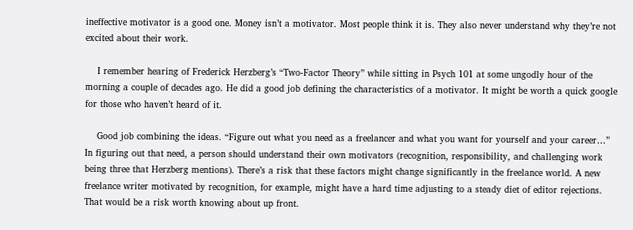ineffective motivator is a good one. Money isn’t a motivator. Most people think it is. They also never understand why they’re not excited about their work.

    I remember hearing of Frederick Herzberg’s “Two-Factor Theory” while sitting in Psych 101 at some ungodly hour of the morning a couple of decades ago. He did a good job defining the characteristics of a motivator. It might be worth a quick google for those who haven’t heard of it.

    Good job combining the ideas. “Figure out what you need as a freelancer and what you want for yourself and your career…” In figuring out that need, a person should understand their own motivators (recognition, responsibility, and challenging work being three that Herzberg mentions). There’s a risk that these factors might change significantly in the freelance world. A new freelance writer motivated by recognition, for example, might have a hard time adjusting to a steady diet of editor rejections. That would be a risk worth knowing about up front.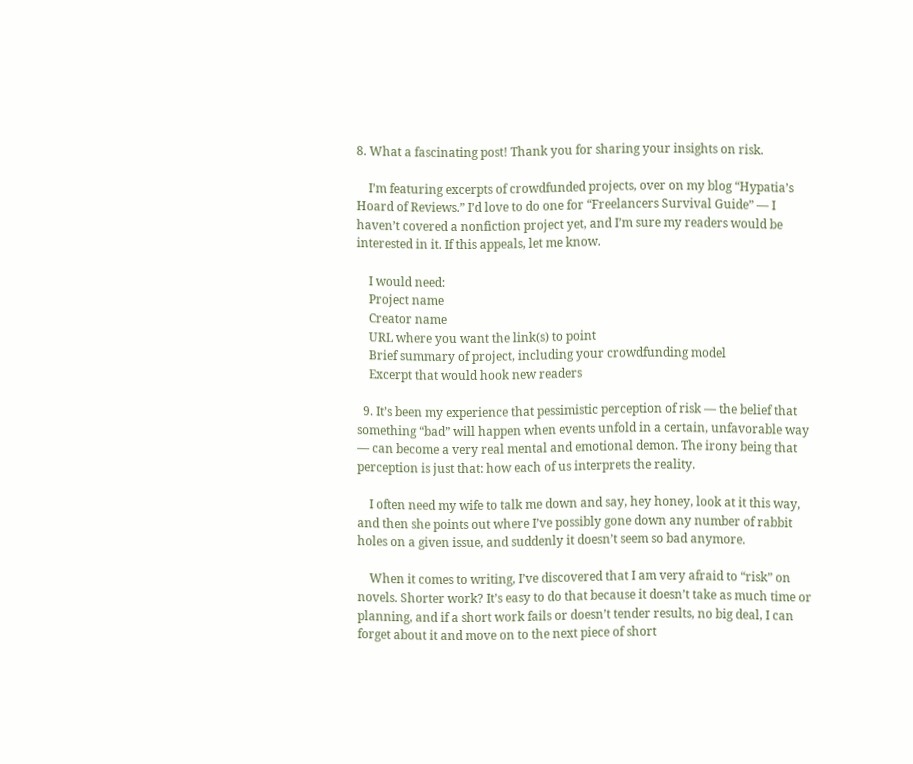8. What a fascinating post! Thank you for sharing your insights on risk.

    I’m featuring excerpts of crowdfunded projects, over on my blog “Hypatia’s Hoard of Reviews.” I’d love to do one for “Freelancers Survival Guide” — I haven’t covered a nonfiction project yet, and I’m sure my readers would be interested in it. If this appeals, let me know.

    I would need:
    Project name
    Creator name
    URL where you want the link(s) to point
    Brief summary of project, including your crowdfunding model
    Excerpt that would hook new readers

  9. It’s been my experience that pessimistic perception of risk — the belief that something “bad” will happen when events unfold in a certain, unfavorable way — can become a very real mental and emotional demon. The irony being that perception is just that: how each of us interprets the reality.

    I often need my wife to talk me down and say, hey honey, look at it this way, and then she points out where I’ve possibly gone down any number of rabbit holes on a given issue, and suddenly it doesn’t seem so bad anymore.

    When it comes to writing, I’ve discovered that I am very afraid to “risk” on novels. Shorter work? It’s easy to do that because it doesn’t take as much time or planning, and if a short work fails or doesn’t tender results, no big deal, I can forget about it and move on to the next piece of short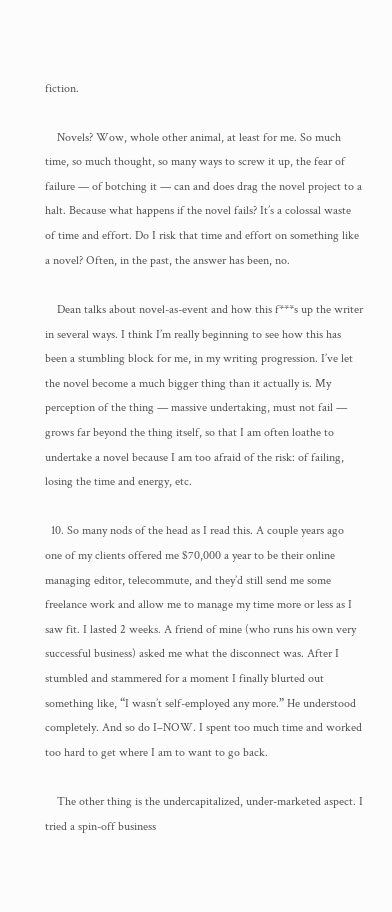fiction.

    Novels? Wow, whole other animal, at least for me. So much time, so much thought, so many ways to screw it up, the fear of failure — of botching it — can and does drag the novel project to a halt. Because what happens if the novel fails? It’s a colossal waste of time and effort. Do I risk that time and effort on something like a novel? Often, in the past, the answer has been, no.

    Dean talks about novel-as-event and how this f***s up the writer in several ways. I think I’m really beginning to see how this has been a stumbling block for me, in my writing progression. I’ve let the novel become a much bigger thing than it actually is. My perception of the thing — massive undertaking, must not fail — grows far beyond the thing itself, so that I am often loathe to undertake a novel because I am too afraid of the risk: of failing, losing the time and energy, etc.

  10. So many nods of the head as I read this. A couple years ago one of my clients offered me $70,000 a year to be their online managing editor, telecommute, and they’d still send me some freelance work and allow me to manage my time more or less as I saw fit. I lasted 2 weeks. A friend of mine (who runs his own very successful business) asked me what the disconnect was. After I stumbled and stammered for a moment I finally blurted out something like, “I wasn’t self-employed any more.” He understood completely. And so do I–NOW. I spent too much time and worked too hard to get where I am to want to go back.

    The other thing is the undercapitalized, under-marketed aspect. I tried a spin-off business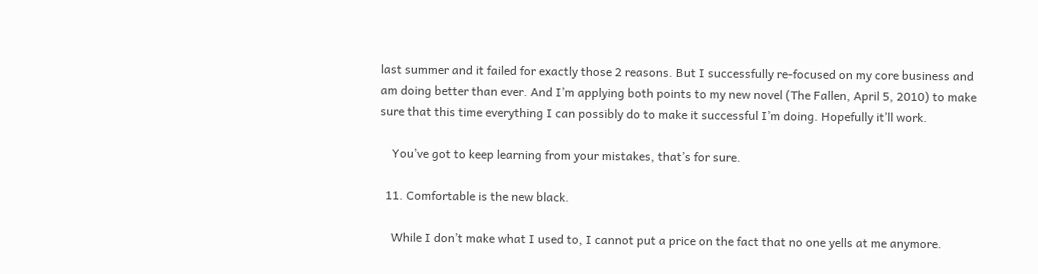last summer and it failed for exactly those 2 reasons. But I successfully re-focused on my core business and am doing better than ever. And I’m applying both points to my new novel (The Fallen, April 5, 2010) to make sure that this time everything I can possibly do to make it successful I’m doing. Hopefully it’ll work.

    You’ve got to keep learning from your mistakes, that’s for sure.

  11. Comfortable is the new black.

    While I don’t make what I used to, I cannot put a price on the fact that no one yells at me anymore.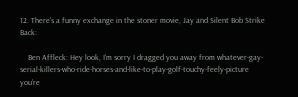12. There’s a funny exchange in the stoner movie, Jay and Silent Bob Strike Back:

    Ben Affleck: Hey look, I’m sorry I dragged you away from whatever-gay-serial-killers-who-ride-horses-and-like-to-play-golf-touchy-feely-picture you’re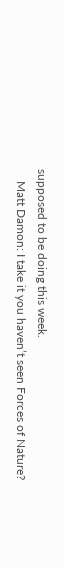supposed to be doing this week.
    Matt Damon: I take it you haven’t seen Forces of Nature?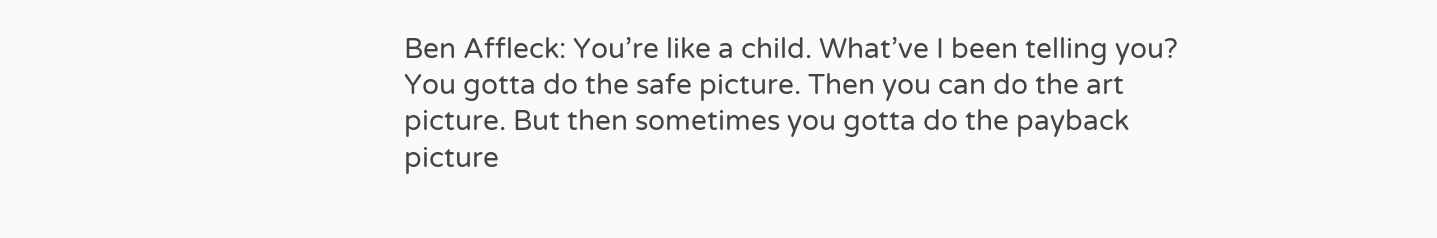Ben Affleck: You’re like a child. What’ve I been telling you? You gotta do the safe picture. Then you can do the art picture. But then sometimes you gotta do the payback picture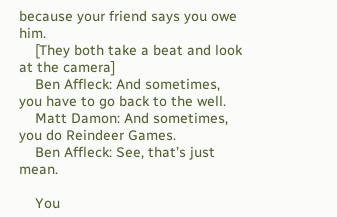because your friend says you owe him.
    [They both take a beat and look at the camera]
    Ben Affleck: And sometimes, you have to go back to the well.
    Matt Damon: And sometimes, you do Reindeer Games.
    Ben Affleck: See, that’s just mean.

    You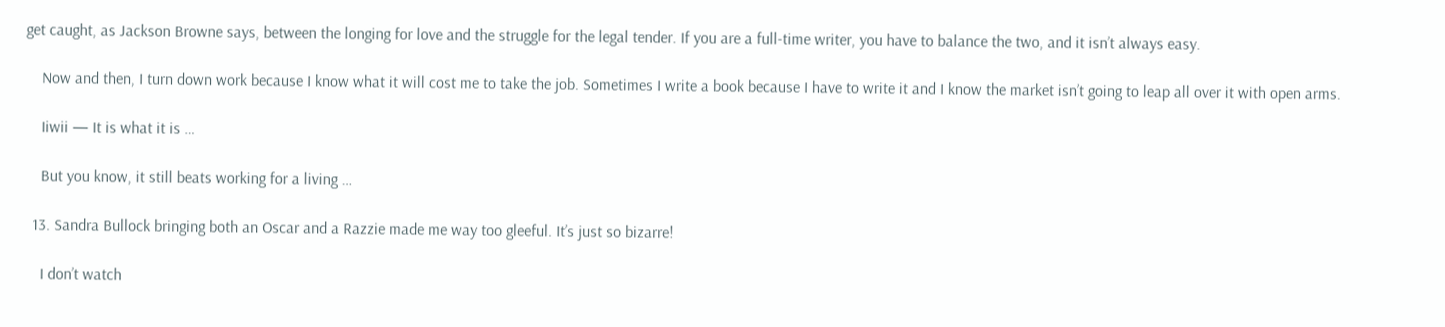get caught, as Jackson Browne says, between the longing for love and the struggle for the legal tender. If you are a full-time writer, you have to balance the two, and it isn’t always easy.

    Now and then, I turn down work because I know what it will cost me to take the job. Sometimes I write a book because I have to write it and I know the market isn’t going to leap all over it with open arms.

    Iiwii — It is what it is …

    But you know, it still beats working for a living …

  13. Sandra Bullock bringing both an Oscar and a Razzie made me way too gleeful. It’s just so bizarre!

    I don’t watch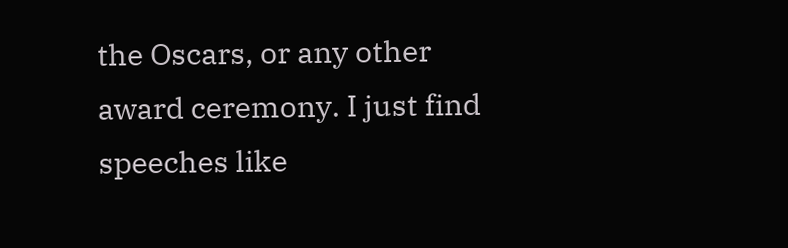the Oscars, or any other award ceremony. I just find speeches like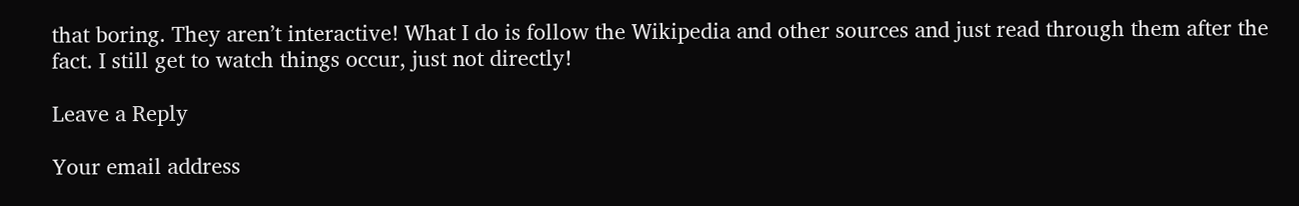that boring. They aren’t interactive! What I do is follow the Wikipedia and other sources and just read through them after the fact. I still get to watch things occur, just not directly!

Leave a Reply

Your email address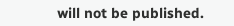will not be published.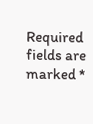Required fields are marked *